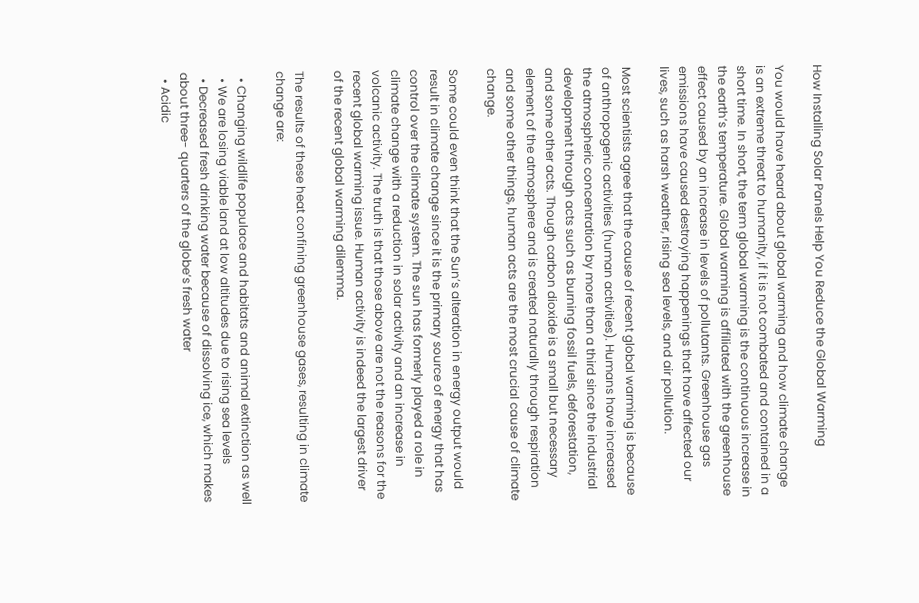How Installing Solar Panels Help You Reduce the Global Warming

You would have heard about global warming and how climate change is an extreme threat to humanity, if it is not combated and contained in a short time. In short, the term global warming is the continuous increase in the earth’s temperature. Global warming is affiliated with the greenhouse effect caused by an increase in levels of pollutants. Greenhouse gas emissions have caused destroying happenings that have affected our lives, such as harsh weather, rising sea levels, and air pollution.

Most scientists agree that the cause of recent global warming is because of anthropogenic activities (human activities). Humans have increased the atmospheric concentration by more than a third since the industrial development through acts such as burning fossil fuels, deforestation, and some other acts. Though carbon dioxide is a small but necessary element of the atmosphere and is created naturally through respiration and some other things, human acts are the most crucial cause of climate change.

Some could even think that the Sun’s alteration in energy output would result in climate change since it is the primary source of energy that has control over the climate system. The sun has formerly played a role in climate change with a reduction in solar activity and an increase in volcanic activity. The truth is that those above are not the reasons for the recent global warming issue. Human activity is indeed the largest driver of the recent global warming dilemma.

The results of these heat confining greenhouse gases, resulting in climate change are:

  • Changing wildlife populace and habitats and animal extinction as well
  • We are losing viable land at low altitudes due to rising sea levels
  • Decreased fresh drinking water because of dissolving ice, which makes about three- quarters of the globe’s fresh water
  • Acidic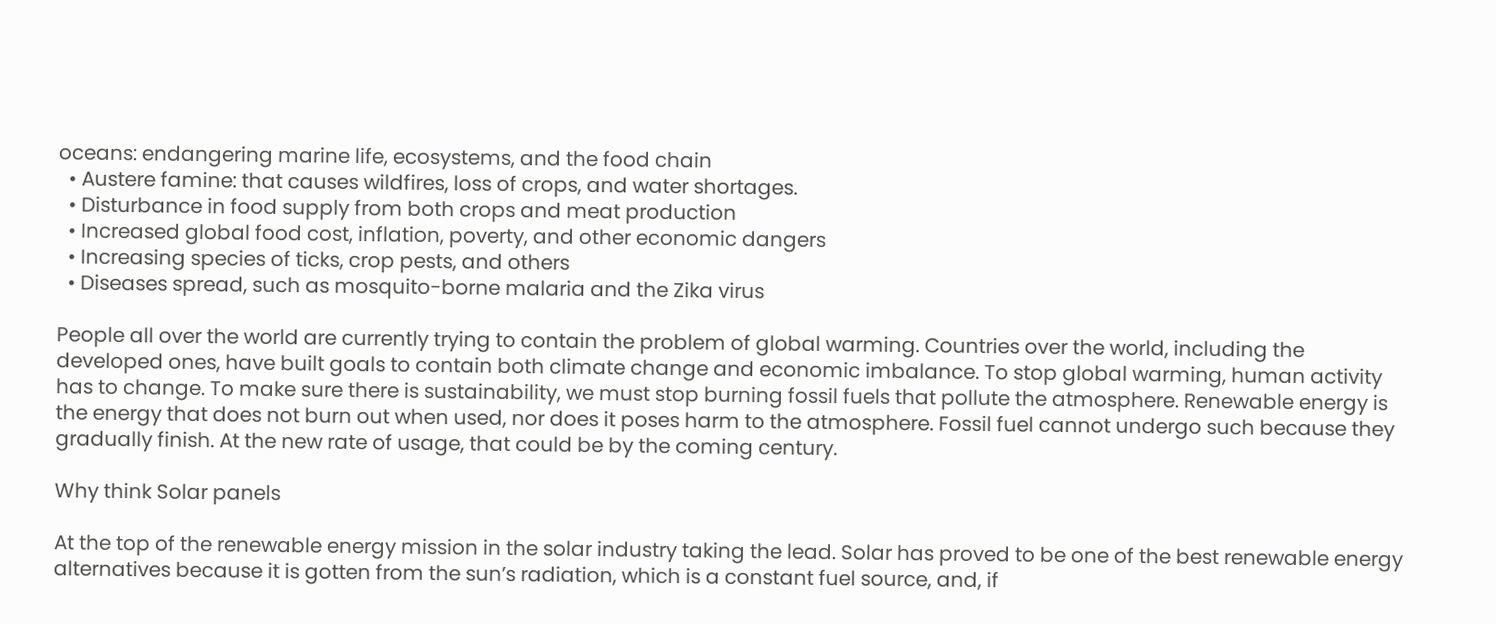oceans: endangering marine life, ecosystems, and the food chain
  • Austere famine: that causes wildfires, loss of crops, and water shortages.
  • Disturbance in food supply from both crops and meat production
  • Increased global food cost, inflation, poverty, and other economic dangers
  • Increasing species of ticks, crop pests, and others
  • Diseases spread, such as mosquito-borne malaria and the Zika virus

People all over the world are currently trying to contain the problem of global warming. Countries over the world, including the developed ones, have built goals to contain both climate change and economic imbalance. To stop global warming, human activity has to change. To make sure there is sustainability, we must stop burning fossil fuels that pollute the atmosphere. Renewable energy is the energy that does not burn out when used, nor does it poses harm to the atmosphere. Fossil fuel cannot undergo such because they gradually finish. At the new rate of usage, that could be by the coming century.

Why think Solar panels

At the top of the renewable energy mission in the solar industry taking the lead. Solar has proved to be one of the best renewable energy alternatives because it is gotten from the sun’s radiation, which is a constant fuel source, and, if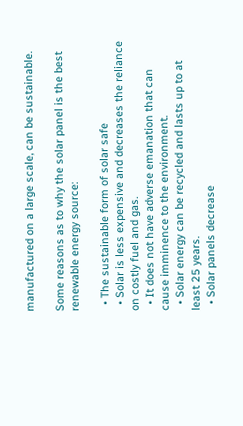manufactured on a large scale, can be sustainable.

Some reasons as to why the solar panel is the best renewable energy source:

  • The sustainable form of solar safe
  • Solar is less expensive and decreases the reliance on costly fuel and gas.
  • It does not have adverse emanation that can cause imminence to the environment.
  • Solar energy can be recycled and lasts up to at least 25 years.
  • Solar panels decrease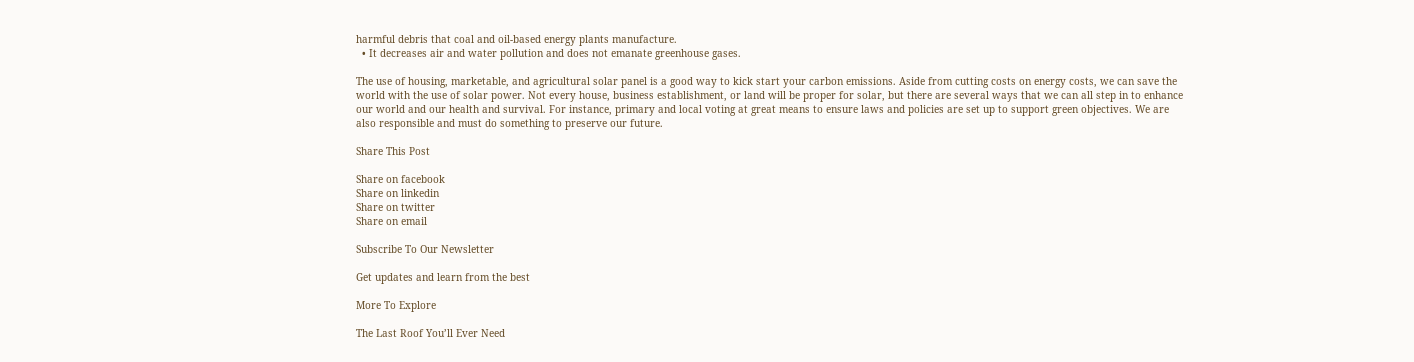harmful debris that coal and oil-based energy plants manufacture.
  • It decreases air and water pollution and does not emanate greenhouse gases.

The use of housing, marketable, and agricultural solar panel is a good way to kick start your carbon emissions. Aside from cutting costs on energy costs, we can save the world with the use of solar power. Not every house, business establishment, or land will be proper for solar, but there are several ways that we can all step in to enhance our world and our health and survival. For instance, primary and local voting at great means to ensure laws and policies are set up to support green objectives. We are also responsible and must do something to preserve our future.

Share This Post

Share on facebook
Share on linkedin
Share on twitter
Share on email

Subscribe To Our Newsletter

Get updates and learn from the best

More To Explore

The Last Roof You’ll Ever Need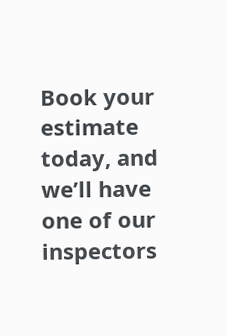Book your estimate today, and we’ll have one of our inspectors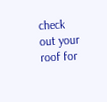check out your roof for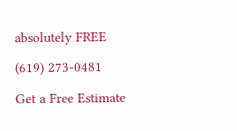absolutely FREE

(619) 273-0481

Get a Free Estimate